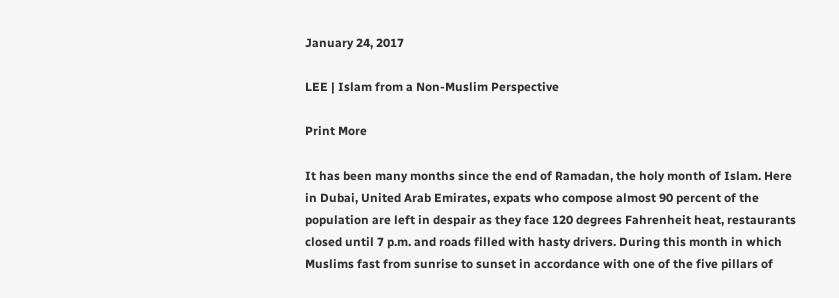January 24, 2017

LEE | Islam from a Non-Muslim Perspective

Print More

It has been many months since the end of Ramadan, the holy month of Islam. Here in Dubai, United Arab Emirates, expats who compose almost 90 percent of the population are left in despair as they face 120 degrees Fahrenheit heat, restaurants closed until 7 p.m. and roads filled with hasty drivers. During this month in which Muslims fast from sunrise to sunset in accordance with one of the five pillars of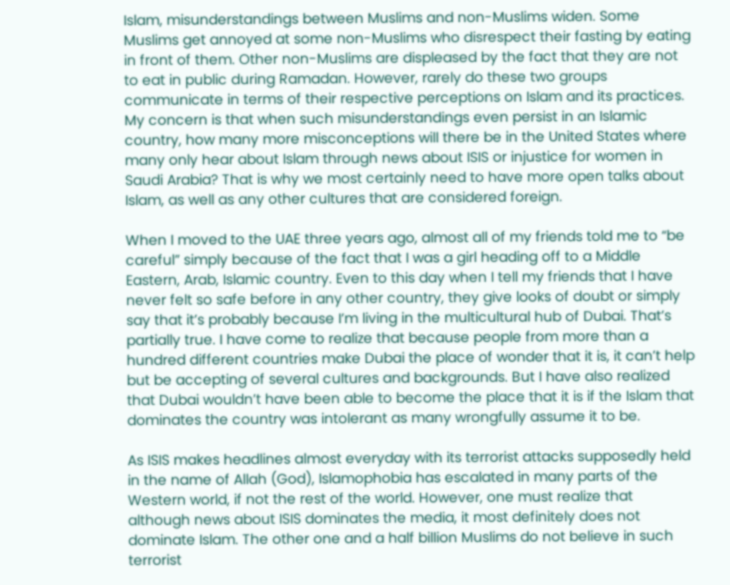Islam, misunderstandings between Muslims and non-Muslims widen. Some Muslims get annoyed at some non-Muslims who disrespect their fasting by eating in front of them. Other non-Muslims are displeased by the fact that they are not to eat in public during Ramadan. However, rarely do these two groups communicate in terms of their respective perceptions on Islam and its practices. My concern is that when such misunderstandings even persist in an Islamic country, how many more misconceptions will there be in the United States where many only hear about Islam through news about ISIS or injustice for women in Saudi Arabia? That is why we most certainly need to have more open talks about Islam, as well as any other cultures that are considered foreign.

When I moved to the UAE three years ago, almost all of my friends told me to “be careful” simply because of the fact that I was a girl heading off to a Middle Eastern, Arab, Islamic country. Even to this day when I tell my friends that I have never felt so safe before in any other country, they give looks of doubt or simply say that it’s probably because I’m living in the multicultural hub of Dubai. That’s partially true. I have come to realize that because people from more than a hundred different countries make Dubai the place of wonder that it is, it can’t help but be accepting of several cultures and backgrounds. But I have also realized that Dubai wouldn’t have been able to become the place that it is if the Islam that dominates the country was intolerant as many wrongfully assume it to be.

As ISIS makes headlines almost everyday with its terrorist attacks supposedly held in the name of Allah (God), Islamophobia has escalated in many parts of the Western world, if not the rest of the world. However, one must realize that although news about ISIS dominates the media, it most definitely does not dominate Islam. The other one and a half billion Muslims do not believe in such terrorist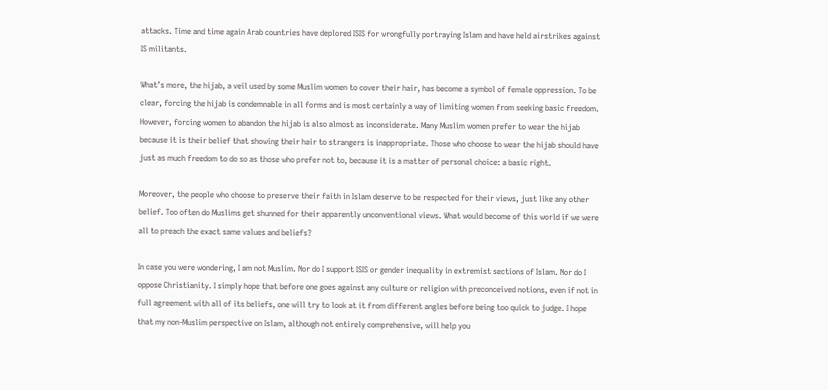attacks. Time and time again Arab countries have deplored ISIS for wrongfully portraying Islam and have held airstrikes against IS militants.

What’s more, the hijab, a veil used by some Muslim women to cover their hair, has become a symbol of female oppression. To be clear, forcing the hijab is condemnable in all forms and is most certainly a way of limiting women from seeking basic freedom. However, forcing women to abandon the hijab is also almost as inconsiderate. Many Muslim women prefer to wear the hijab because it is their belief that showing their hair to strangers is inappropriate. Those who choose to wear the hijab should have just as much freedom to do so as those who prefer not to, because it is a matter of personal choice: a basic right.

Moreover, the people who choose to preserve their faith in Islam deserve to be respected for their views, just like any other belief. Too often do Muslims get shunned for their apparently unconventional views. What would become of this world if we were all to preach the exact same values and beliefs?

In case you were wondering, I am not Muslim. Nor do I support ISIS or gender inequality in extremist sections of Islam. Nor do I oppose Christianity. I simply hope that before one goes against any culture or religion with preconceived notions, even if not in full agreement with all of its beliefs, one will try to look at it from different angles before being too quick to judge. I hope that my non-Muslim perspective on Islam, although not entirely comprehensive, will help you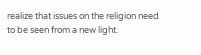realize that issues on the religion need to be seen from a new light.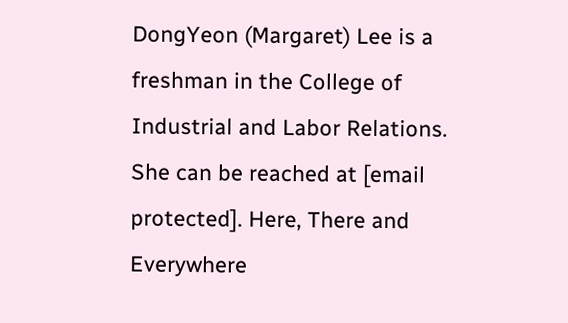DongYeon (Margaret) Lee is a freshman in the College of Industrial and Labor Relations. She can be reached at [email protected]. Here, There and Everywhere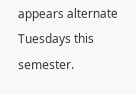appears alternate Tuesdays this semester.